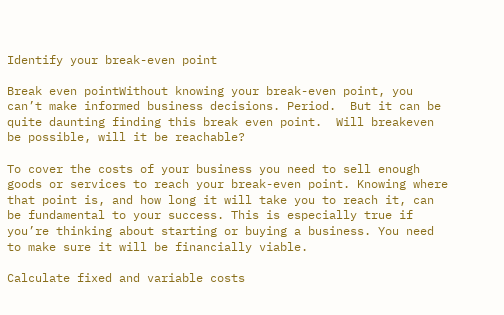Identify your break-even point

Break even pointWithout knowing your break-even point, you can’t make informed business decisions. Period.  But it can be quite daunting finding this break even point.  Will breakeven be possible, will it be reachable?

To cover the costs of your business you need to sell enough goods or services to reach your break-even point. Knowing where that point is, and how long it will take you to reach it, can be fundamental to your success. This is especially true if you’re thinking about starting or buying a business. You need to make sure it will be financially viable.

Calculate fixed and variable costs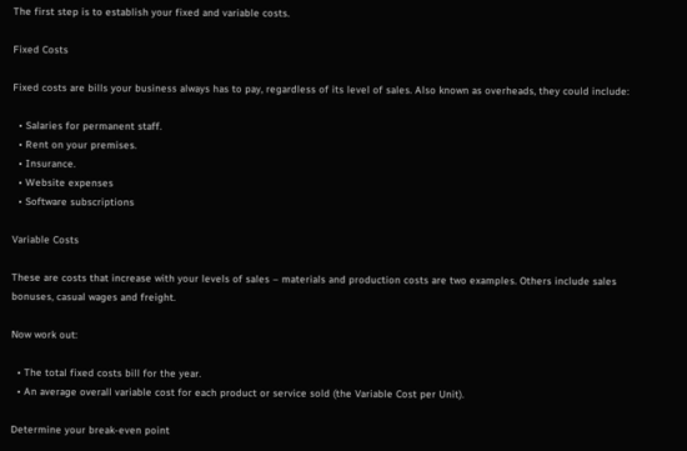The first step is to establish your fixed and variable costs.

Fixed Costs

Fixed costs are bills your business always has to pay, regardless of its level of sales. Also known as overheads, they could include:

  • Salaries for permanent staff.
  • Rent on your premises.
  • Insurance.
  • Website expenses
  • Software subscriptions

Variable Costs

These are costs that increase with your levels of sales – materials and production costs are two examples. Others include sales bonuses, casual wages and freight.

Now work out:

  • The total fixed costs bill for the year.
  • An average overall variable cost for each product or service sold (the Variable Cost per Unit).

Determine your break-even point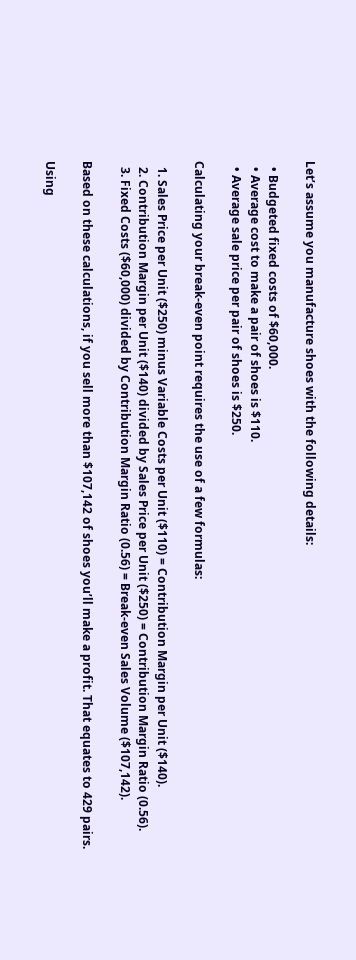Let’s assume you manufacture shoes with the following details:

  • Budgeted fixed costs of $60,000.
  • Average cost to make a pair of shoes is $110.
  • Average sale price per pair of shoes is $250.

Calculating your break-even point requires the use of a few formulas:

  1. Sales Price per Unit ($250) minus Variable Costs per Unit ($110) = Contribution Margin per Unit ($140).
  2. Contribution Margin per Unit ($140) divided by Sales Price per Unit ($250) = Contribution Margin Ratio (0.56).
  3. Fixed Costs ($60,000) divided by Contribution Margin Ratio (0.56) = Break-even Sales Volume ($107,142).

Based on these calculations, if you sell more than $107,142 of shoes you’ll make a profit. That equates to 429 pairs.

Using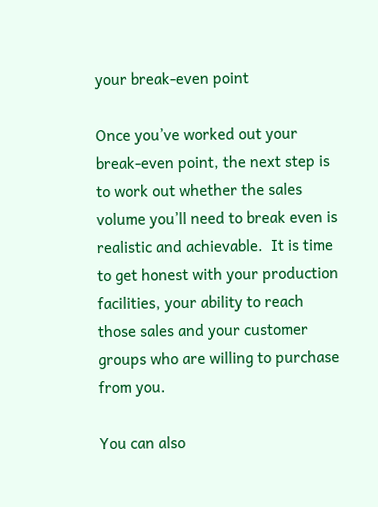your break-even point

Once you’ve worked out your break-even point, the next step is to work out whether the sales volume you’ll need to break even is realistic and achievable.  It is time to get honest with your production facilities, your ability to reach those sales and your customer groups who are willing to purchase from you.

You can also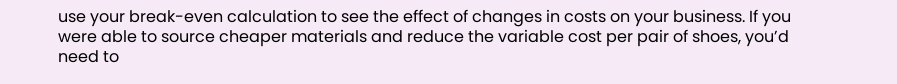use your break-even calculation to see the effect of changes in costs on your business. If you were able to source cheaper materials and reduce the variable cost per pair of shoes, you’d need to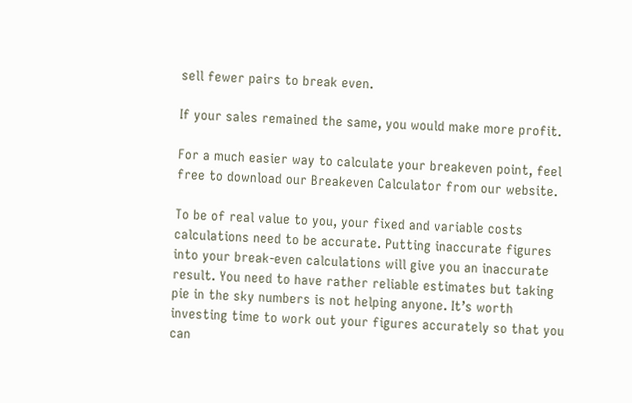sell fewer pairs to break even.

If your sales remained the same, you would make more profit.

For a much easier way to calculate your breakeven point, feel free to download our Breakeven Calculator from our website.

To be of real value to you, your fixed and variable costs calculations need to be accurate. Putting inaccurate figures into your break-even calculations will give you an inaccurate result. You need to have rather reliable estimates but taking pie in the sky numbers is not helping anyone. It’s worth investing time to work out your figures accurately so that you can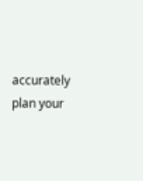accurately plan your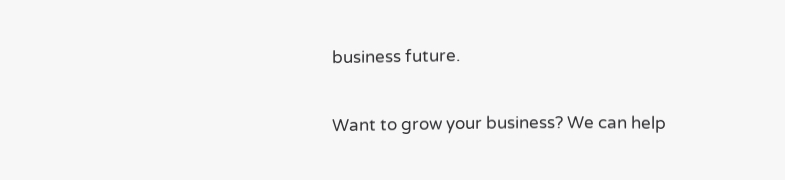business future.

Want to grow your business? We can help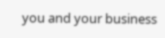you and your business